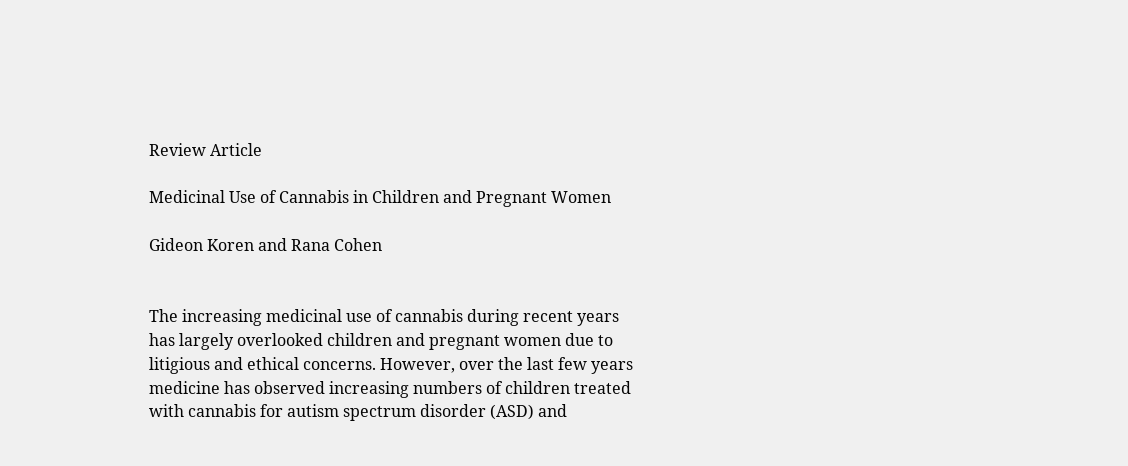Review Article

Medicinal Use of Cannabis in Children and Pregnant Women

Gideon Koren and Rana Cohen


The increasing medicinal use of cannabis during recent years has largely overlooked children and pregnant women due to litigious and ethical concerns. However, over the last few years medicine has observed increasing numbers of children treated with cannabis for autism spectrum disorder (ASD) and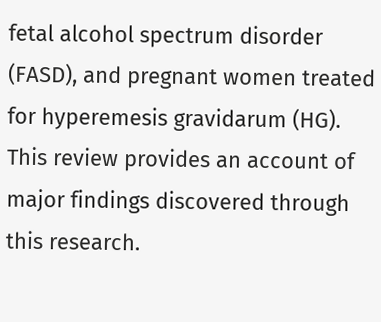fetal alcohol spectrum disorder (FASD), and pregnant women treated for hyperemesis gravidarum (HG). This review provides an account of major findings discovered through this research.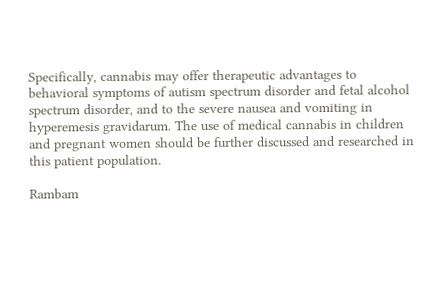Specifically, cannabis may offer therapeutic advantages to behavioral symptoms of autism spectrum disorder and fetal alcohol spectrum disorder, and to the severe nausea and vomiting in hyperemesis gravidarum. The use of medical cannabis in children and pregnant women should be further discussed and researched in this patient population.

Rambam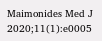Maimonides Med J 2020;11(1):e0005